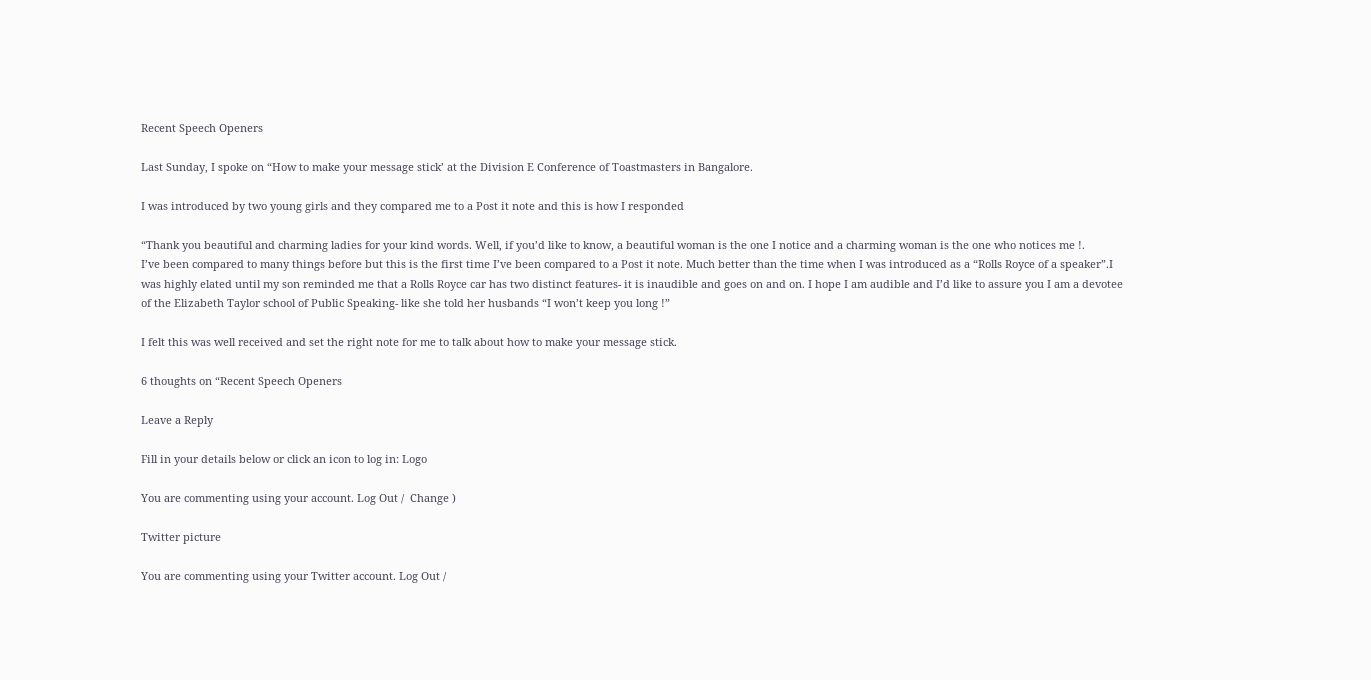Recent Speech Openers

Last Sunday, I spoke on “How to make your message stick’ at the Division E Conference of Toastmasters in Bangalore.

I was introduced by two young girls and they compared me to a Post it note and this is how I responded

“Thank you beautiful and charming ladies for your kind words. Well, if you’d like to know, a beautiful woman is the one I notice and a charming woman is the one who notices me !.
I’ve been compared to many things before but this is the first time I’ve been compared to a Post it note. Much better than the time when I was introduced as a “Rolls Royce of a speaker”.I was highly elated until my son reminded me that a Rolls Royce car has two distinct features- it is inaudible and goes on and on. I hope I am audible and I’d like to assure you I am a devotee of the Elizabeth Taylor school of Public Speaking- like she told her husbands “I won’t keep you long !”

I felt this was well received and set the right note for me to talk about how to make your message stick.

6 thoughts on “Recent Speech Openers

Leave a Reply

Fill in your details below or click an icon to log in: Logo

You are commenting using your account. Log Out /  Change )

Twitter picture

You are commenting using your Twitter account. Log Out /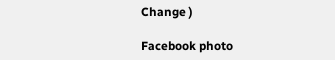Change )

Facebook photo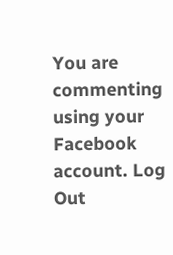You are commenting using your Facebook account. Log Out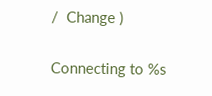/  Change )

Connecting to %s